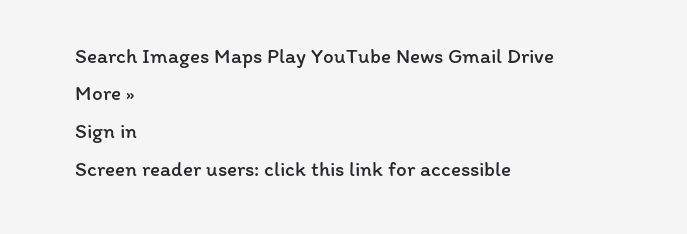Search Images Maps Play YouTube News Gmail Drive More »
Sign in
Screen reader users: click this link for accessible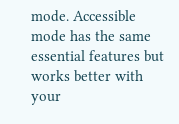mode. Accessible mode has the same essential features but works better with your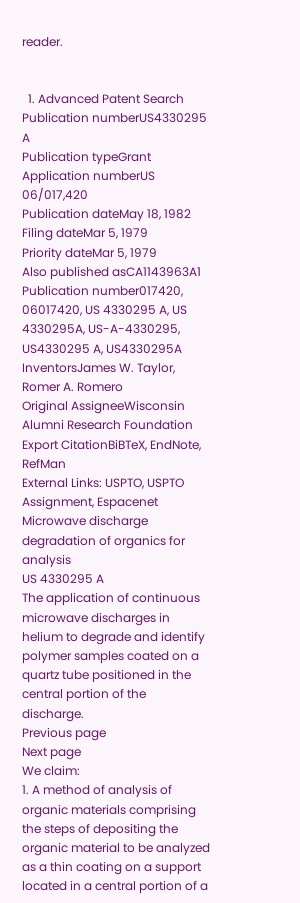reader.


  1. Advanced Patent Search
Publication numberUS4330295 A
Publication typeGrant
Application numberUS 06/017,420
Publication dateMay 18, 1982
Filing dateMar 5, 1979
Priority dateMar 5, 1979
Also published asCA1143963A1
Publication number017420, 06017420, US 4330295 A, US 4330295A, US-A-4330295, US4330295 A, US4330295A
InventorsJames W. Taylor, Romer A. Romero
Original AssigneeWisconsin Alumni Research Foundation
Export CitationBiBTeX, EndNote, RefMan
External Links: USPTO, USPTO Assignment, Espacenet
Microwave discharge degradation of organics for analysis
US 4330295 A
The application of continuous microwave discharges in helium to degrade and identify polymer samples coated on a quartz tube positioned in the central portion of the discharge.
Previous page
Next page
We claim:
1. A method of analysis of organic materials comprising the steps of depositing the organic material to be analyzed as a thin coating on a support located in a central portion of a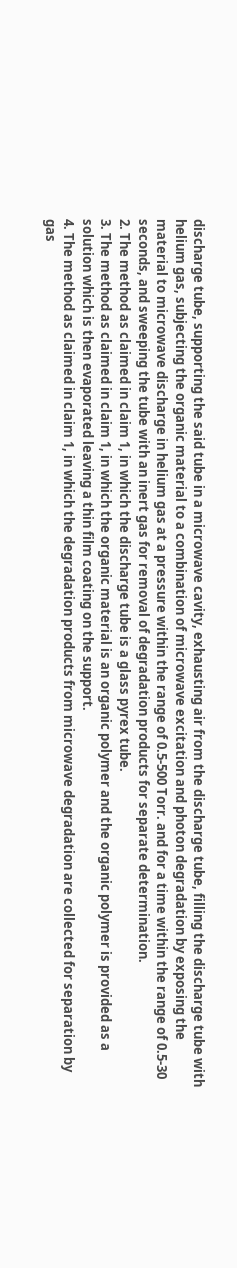discharge tube, supporting the said tube in a microwave cavity, exhausting air from the discharge tube, filling the discharge tube with helium gas, subjecting the organic material to a combination of microwave excitation and photon degradation by exposing the material to microwave discharge in helium gas at a pressure within the range of 0.5-500 Torr. and for a time within the range of 0.5-30 seconds, and sweeping the tube with an inert gas for removal of degradation products for separate determination.
2. The method as claimed in claim 1, in which the discharge tube is a glass pyrex tube.
3. The method as claimed in claim 1, in which the organic material is an organic polymer and the organic polymer is provided as a solution which is then evaporated leaving a thin film coating on the support.
4. The method as claimed in claim 1, in which the degradation products from microwave degradation are collected for separation by gas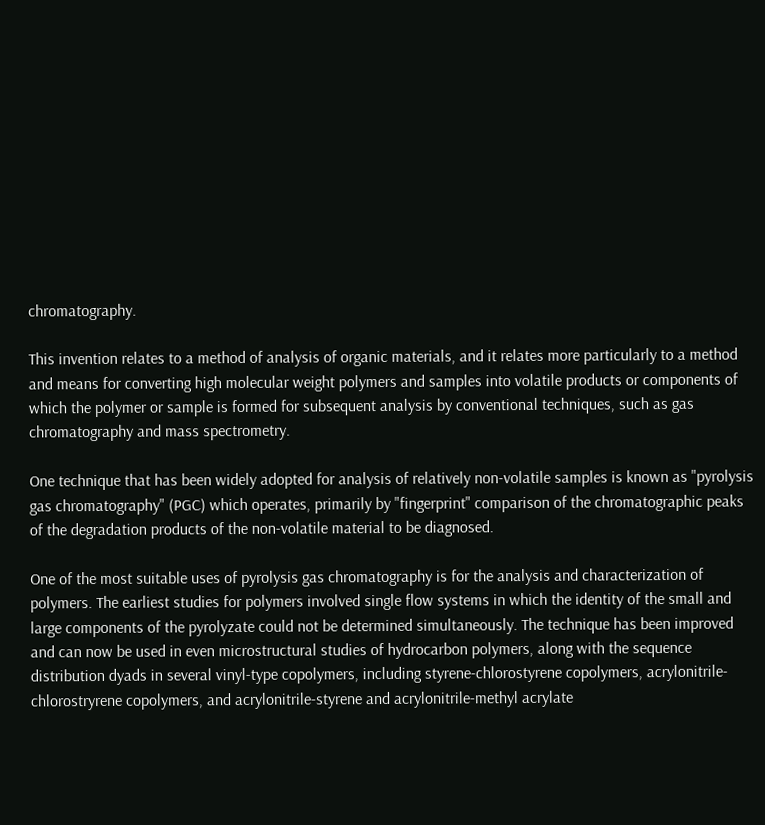chromatography.

This invention relates to a method of analysis of organic materials, and it relates more particularly to a method and means for converting high molecular weight polymers and samples into volatile products or components of which the polymer or sample is formed for subsequent analysis by conventional techniques, such as gas chromatography and mass spectrometry.

One technique that has been widely adopted for analysis of relatively non-volatile samples is known as "pyrolysis gas chromatography" (PGC) which operates, primarily by "fingerprint" comparison of the chromatographic peaks of the degradation products of the non-volatile material to be diagnosed.

One of the most suitable uses of pyrolysis gas chromatography is for the analysis and characterization of polymers. The earliest studies for polymers involved single flow systems in which the identity of the small and large components of the pyrolyzate could not be determined simultaneously. The technique has been improved and can now be used in even microstructural studies of hydrocarbon polymers, along with the sequence distribution dyads in several vinyl-type copolymers, including styrene-chlorostyrene copolymers, acrylonitrile-chlorostryrene copolymers, and acrylonitrile-styrene and acrylonitrile-methyl acrylate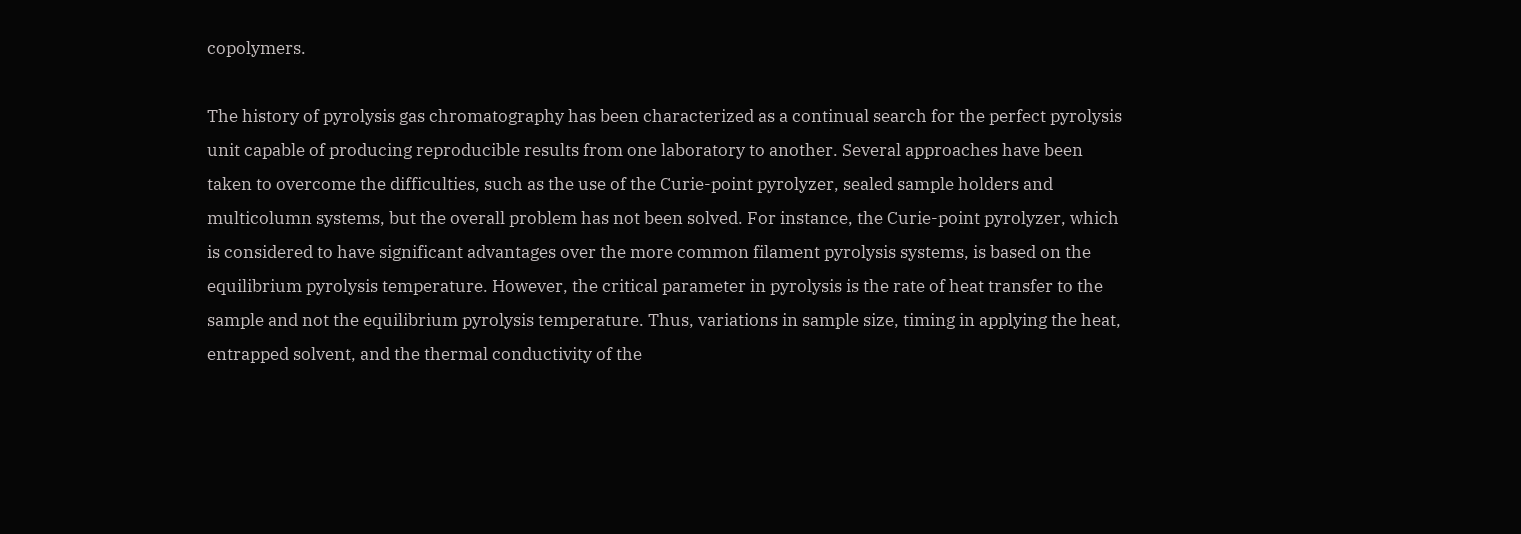copolymers.

The history of pyrolysis gas chromatography has been characterized as a continual search for the perfect pyrolysis unit capable of producing reproducible results from one laboratory to another. Several approaches have been taken to overcome the difficulties, such as the use of the Curie-point pyrolyzer, sealed sample holders and multicolumn systems, but the overall problem has not been solved. For instance, the Curie-point pyrolyzer, which is considered to have significant advantages over the more common filament pyrolysis systems, is based on the equilibrium pyrolysis temperature. However, the critical parameter in pyrolysis is the rate of heat transfer to the sample and not the equilibrium pyrolysis temperature. Thus, variations in sample size, timing in applying the heat, entrapped solvent, and the thermal conductivity of the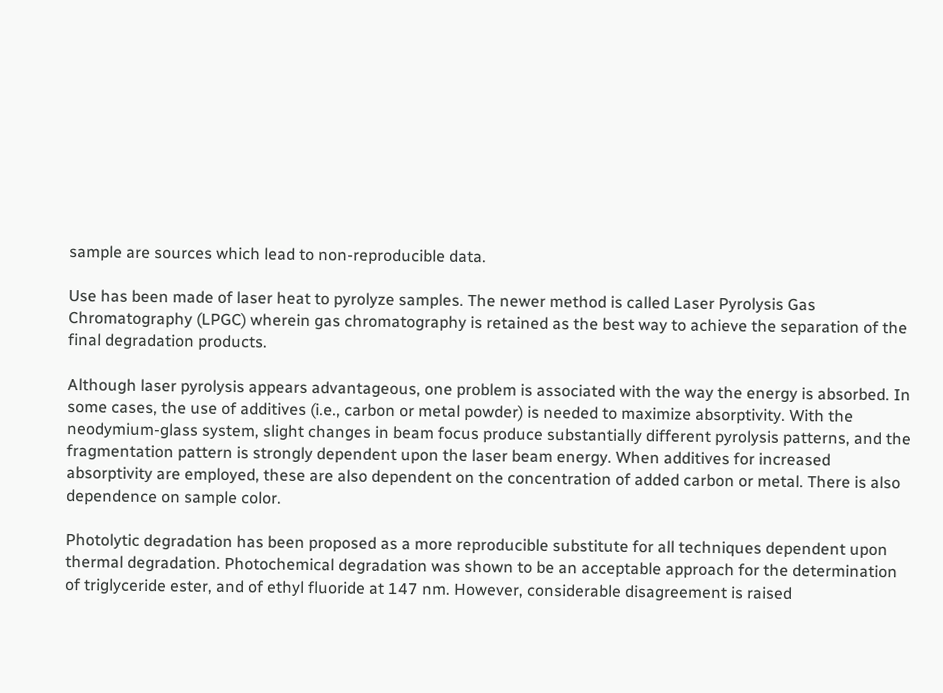sample are sources which lead to non-reproducible data.

Use has been made of laser heat to pyrolyze samples. The newer method is called Laser Pyrolysis Gas Chromatography (LPGC) wherein gas chromatography is retained as the best way to achieve the separation of the final degradation products.

Although laser pyrolysis appears advantageous, one problem is associated with the way the energy is absorbed. In some cases, the use of additives (i.e., carbon or metal powder) is needed to maximize absorptivity. With the neodymium-glass system, slight changes in beam focus produce substantially different pyrolysis patterns, and the fragmentation pattern is strongly dependent upon the laser beam energy. When additives for increased absorptivity are employed, these are also dependent on the concentration of added carbon or metal. There is also dependence on sample color.

Photolytic degradation has been proposed as a more reproducible substitute for all techniques dependent upon thermal degradation. Photochemical degradation was shown to be an acceptable approach for the determination of triglyceride ester, and of ethyl fluoride at 147 nm. However, considerable disagreement is raised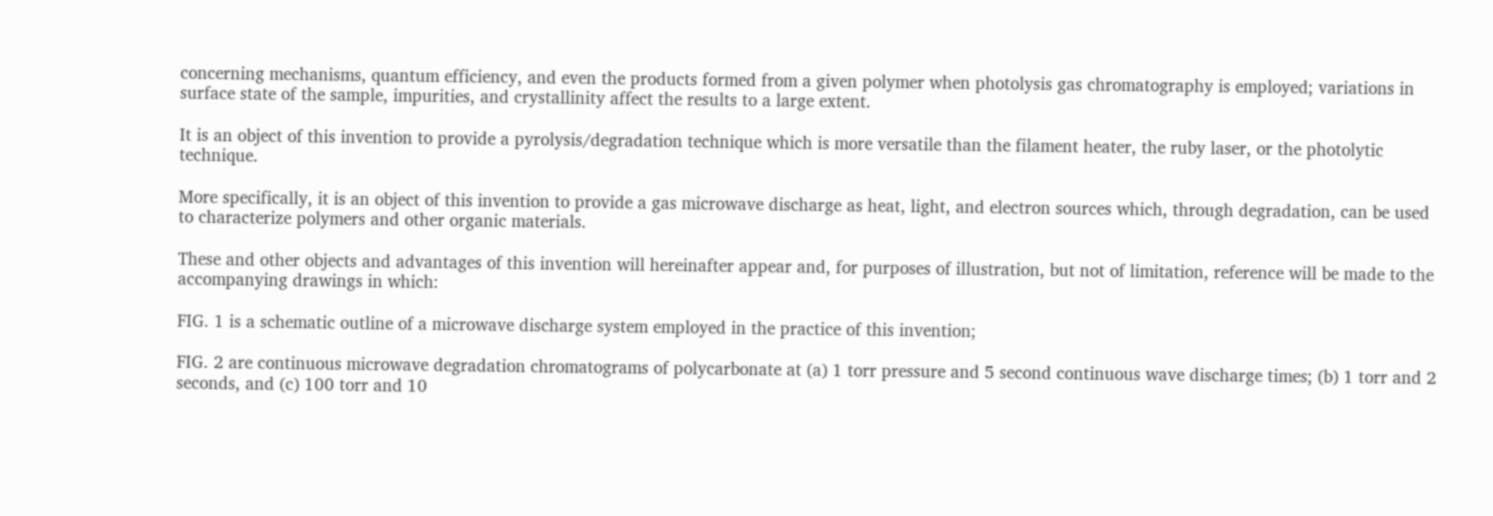concerning mechanisms, quantum efficiency, and even the products formed from a given polymer when photolysis gas chromatography is employed; variations in surface state of the sample, impurities, and crystallinity affect the results to a large extent.

It is an object of this invention to provide a pyrolysis/degradation technique which is more versatile than the filament heater, the ruby laser, or the photolytic technique.

More specifically, it is an object of this invention to provide a gas microwave discharge as heat, light, and electron sources which, through degradation, can be used to characterize polymers and other organic materials.

These and other objects and advantages of this invention will hereinafter appear and, for purposes of illustration, but not of limitation, reference will be made to the accompanying drawings in which:

FIG. 1 is a schematic outline of a microwave discharge system employed in the practice of this invention;

FIG. 2 are continuous microwave degradation chromatograms of polycarbonate at (a) 1 torr pressure and 5 second continuous wave discharge times; (b) 1 torr and 2 seconds, and (c) 100 torr and 10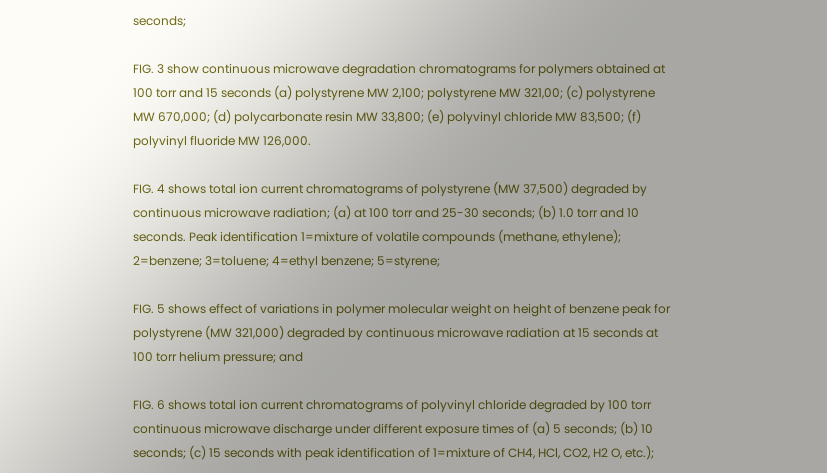seconds;

FIG. 3 show continuous microwave degradation chromatograms for polymers obtained at 100 torr and 15 seconds (a) polystyrene MW 2,100; polystyrene MW 321,00; (c) polystyrene MW 670,000; (d) polycarbonate resin MW 33,800; (e) polyvinyl chloride MW 83,500; (f) polyvinyl fluoride MW 126,000.

FIG. 4 shows total ion current chromatograms of polystyrene (MW 37,500) degraded by continuous microwave radiation; (a) at 100 torr and 25-30 seconds; (b) 1.0 torr and 10 seconds. Peak identification 1=mixture of volatile compounds (methane, ethylene); 2=benzene; 3=toluene; 4=ethyl benzene; 5=styrene;

FIG. 5 shows effect of variations in polymer molecular weight on height of benzene peak for polystyrene (MW 321,000) degraded by continuous microwave radiation at 15 seconds at 100 torr helium pressure; and

FIG. 6 shows total ion current chromatograms of polyvinyl chloride degraded by 100 torr continuous microwave discharge under different exposure times of (a) 5 seconds; (b) 10 seconds; (c) 15 seconds with peak identification of 1=mixture of CH4, HCl, CO2, H2 O, etc.);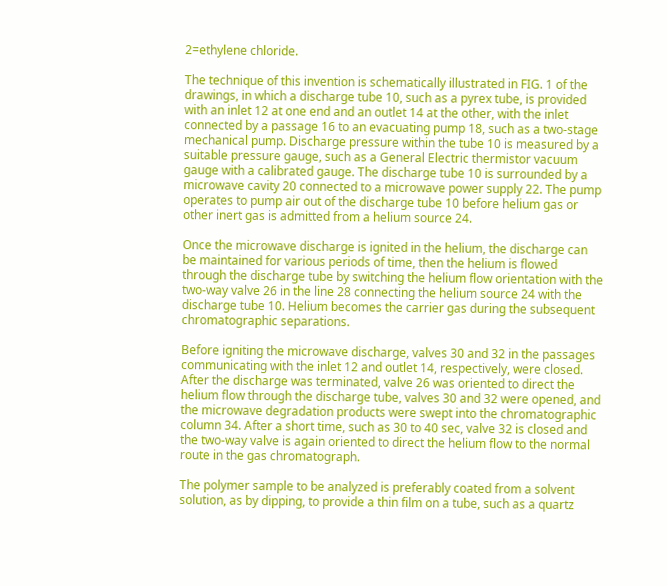2=ethylene chloride.

The technique of this invention is schematically illustrated in FIG. 1 of the drawings, in which a discharge tube 10, such as a pyrex tube, is provided with an inlet 12 at one end and an outlet 14 at the other, with the inlet connected by a passage 16 to an evacuating pump 18, such as a two-stage mechanical pump. Discharge pressure within the tube 10 is measured by a suitable pressure gauge, such as a General Electric thermistor vacuum gauge with a calibrated gauge. The discharge tube 10 is surrounded by a microwave cavity 20 connected to a microwave power supply 22. The pump operates to pump air out of the discharge tube 10 before helium gas or other inert gas is admitted from a helium source 24.

Once the microwave discharge is ignited in the helium, the discharge can be maintained for various periods of time, then the helium is flowed through the discharge tube by switching the helium flow orientation with the two-way valve 26 in the line 28 connecting the helium source 24 with the discharge tube 10. Helium becomes the carrier gas during the subsequent chromatographic separations.

Before igniting the microwave discharge, valves 30 and 32 in the passages communicating with the inlet 12 and outlet 14, respectively, were closed. After the discharge was terminated, valve 26 was oriented to direct the helium flow through the discharge tube, valves 30 and 32 were opened, and the microwave degradation products were swept into the chromatographic column 34. After a short time, such as 30 to 40 sec, valve 32 is closed and the two-way valve is again oriented to direct the helium flow to the normal route in the gas chromatograph.

The polymer sample to be analyzed is preferably coated from a solvent solution, as by dipping, to provide a thin film on a tube, such as a quartz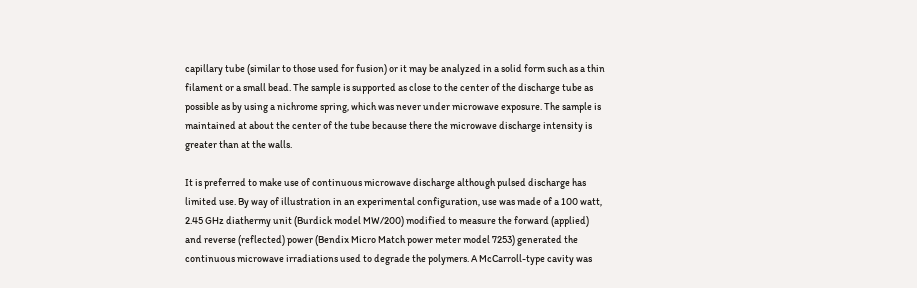capillary tube (similar to those used for fusion) or it may be analyzed in a solid form such as a thin filament or a small bead. The sample is supported as close to the center of the discharge tube as possible as by using a nichrome spring, which was never under microwave exposure. The sample is maintained at about the center of the tube because there the microwave discharge intensity is greater than at the walls.

It is preferred to make use of continuous microwave discharge although pulsed discharge has limited use. By way of illustration in an experimental configuration, use was made of a 100 watt, 2.45 GHz diathermy unit (Burdick model MW/200) modified to measure the forward (applied) and reverse (reflected) power (Bendix Micro Match power meter model 7253) generated the continuous microwave irradiations used to degrade the polymers. A McCarroll-type cavity was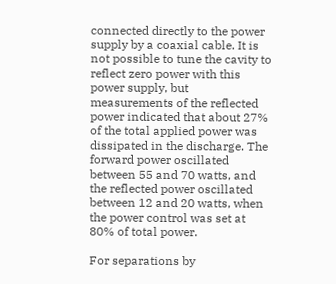connected directly to the power supply by a coaxial cable. It is not possible to tune the cavity to reflect zero power with this power supply, but measurements of the reflected power indicated that about 27% of the total applied power was dissipated in the discharge. The forward power oscillated between 55 and 70 watts, and the reflected power oscillated between 12 and 20 watts, when the power control was set at 80% of total power.

For separations by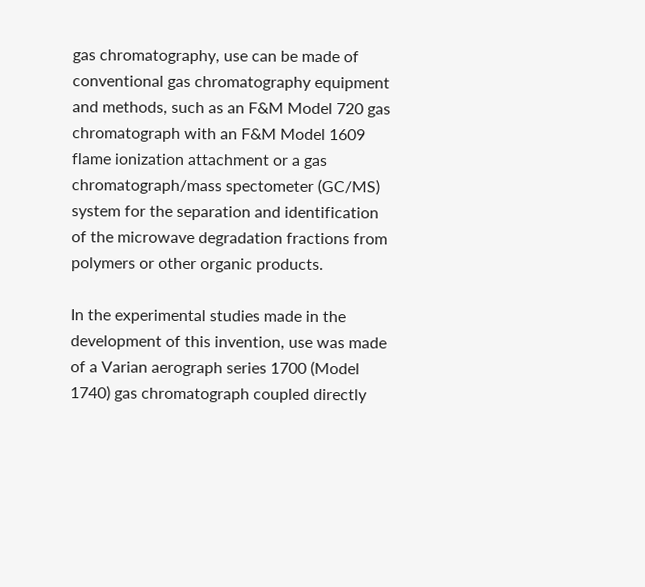gas chromatography, use can be made of conventional gas chromatography equipment and methods, such as an F&M Model 720 gas chromatograph with an F&M Model 1609 flame ionization attachment or a gas chromatograph/mass spectometer (GC/MS) system for the separation and identification of the microwave degradation fractions from polymers or other organic products.

In the experimental studies made in the development of this invention, use was made of a Varian aerograph series 1700 (Model 1740) gas chromatograph coupled directly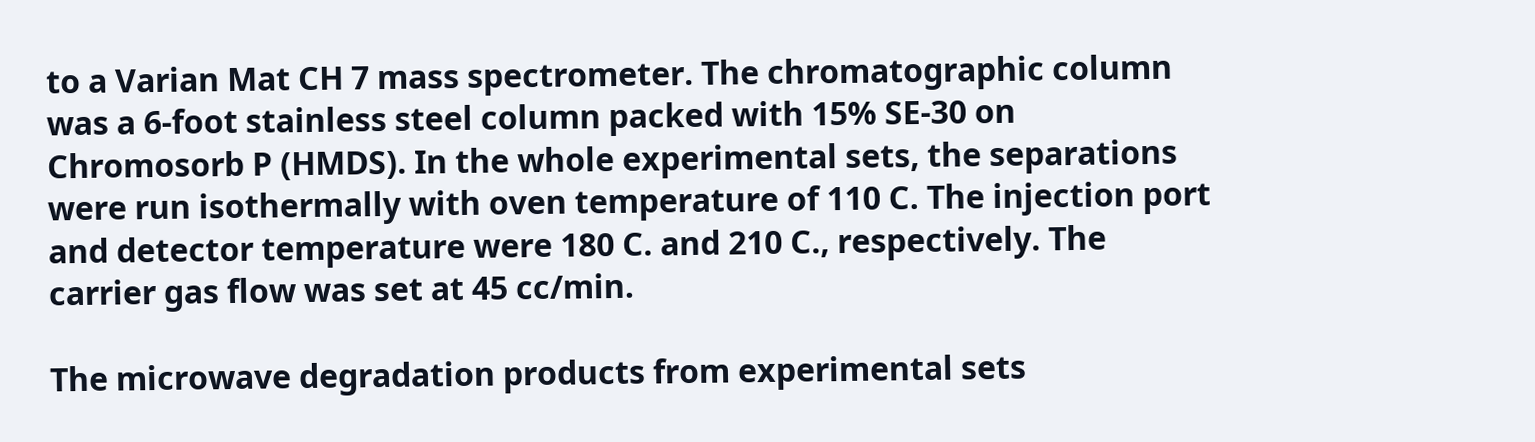to a Varian Mat CH 7 mass spectrometer. The chromatographic column was a 6-foot stainless steel column packed with 15% SE-30 on Chromosorb P (HMDS). In the whole experimental sets, the separations were run isothermally with oven temperature of 110 C. The injection port and detector temperature were 180 C. and 210 C., respectively. The carrier gas flow was set at 45 cc/min.

The microwave degradation products from experimental sets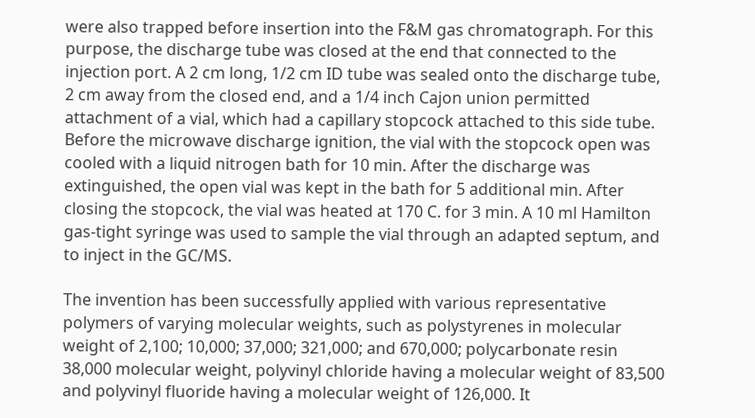were also trapped before insertion into the F&M gas chromatograph. For this purpose, the discharge tube was closed at the end that connected to the injection port. A 2 cm long, 1/2 cm ID tube was sealed onto the discharge tube, 2 cm away from the closed end, and a 1/4 inch Cajon union permitted attachment of a vial, which had a capillary stopcock attached to this side tube. Before the microwave discharge ignition, the vial with the stopcock open was cooled with a liquid nitrogen bath for 10 min. After the discharge was extinguished, the open vial was kept in the bath for 5 additional min. After closing the stopcock, the vial was heated at 170 C. for 3 min. A 10 ml Hamilton gas-tight syringe was used to sample the vial through an adapted septum, and to inject in the GC/MS.

The invention has been successfully applied with various representative polymers of varying molecular weights, such as polystyrenes in molecular weight of 2,100; 10,000; 37,000; 321,000; and 670,000; polycarbonate resin 38,000 molecular weight, polyvinyl chloride having a molecular weight of 83,500 and polyvinyl fluoride having a molecular weight of 126,000. It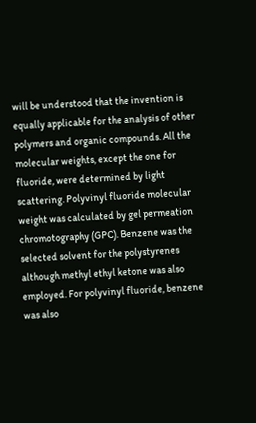will be understood that the invention is equally applicable for the analysis of other polymers and organic compounds. All the molecular weights, except the one for fluoride, were determined by light scattering. Polyvinyl fluoride molecular weight was calculated by gel permeation chromotography (GPC). Benzene was the selected solvent for the polystyrenes although methyl ethyl ketone was also employed. For polyvinyl fluoride, benzene was also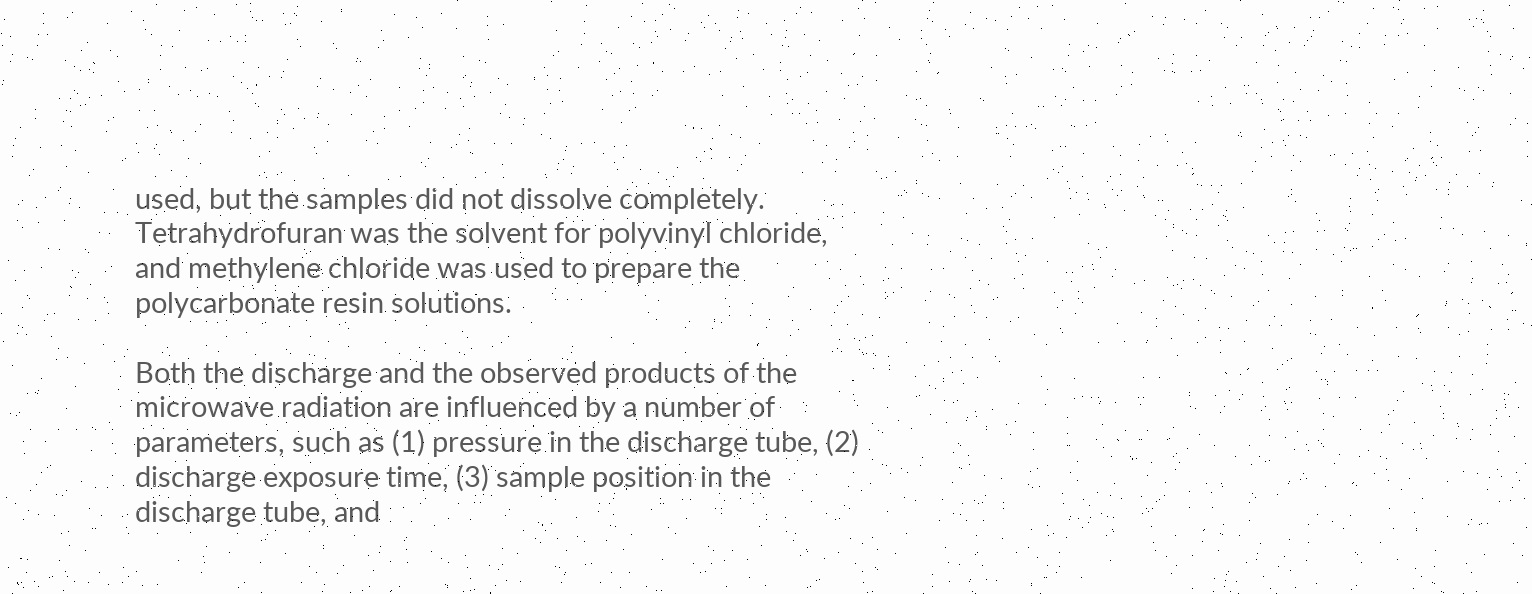used, but the samples did not dissolve completely. Tetrahydrofuran was the solvent for polyvinyl chloride, and methylene chloride was used to prepare the polycarbonate resin solutions.

Both the discharge and the observed products of the microwave radiation are influenced by a number of parameters, such as (1) pressure in the discharge tube, (2) discharge exposure time, (3) sample position in the discharge tube, and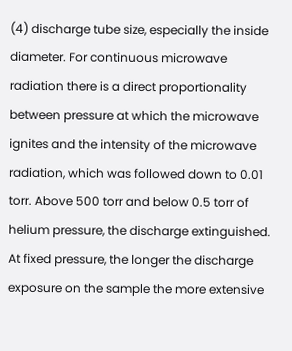(4) discharge tube size, especially the inside diameter. For continuous microwave radiation there is a direct proportionality between pressure at which the microwave ignites and the intensity of the microwave radiation, which was followed down to 0.01 torr. Above 500 torr and below 0.5 torr of helium pressure, the discharge extinguished. At fixed pressure, the longer the discharge exposure on the sample the more extensive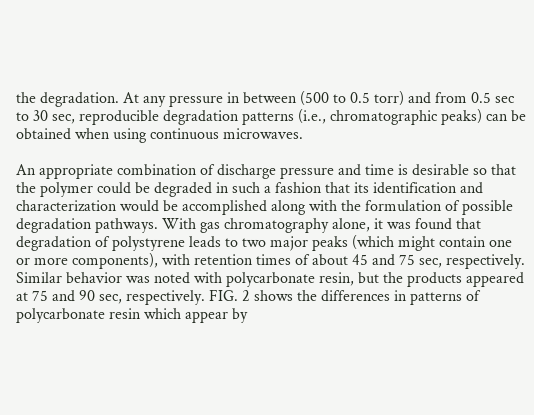the degradation. At any pressure in between (500 to 0.5 torr) and from 0.5 sec to 30 sec, reproducible degradation patterns (i.e., chromatographic peaks) can be obtained when using continuous microwaves.

An appropriate combination of discharge pressure and time is desirable so that the polymer could be degraded in such a fashion that its identification and characterization would be accomplished along with the formulation of possible degradation pathways. With gas chromatography alone, it was found that degradation of polystyrene leads to two major peaks (which might contain one or more components), with retention times of about 45 and 75 sec, respectively. Similar behavior was noted with polycarbonate resin, but the products appeared at 75 and 90 sec, respectively. FIG. 2 shows the differences in patterns of polycarbonate resin which appear by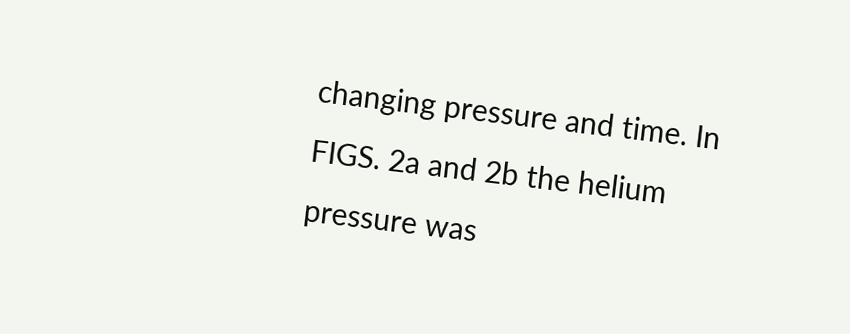changing pressure and time. In FIGS. 2a and 2b the helium pressure was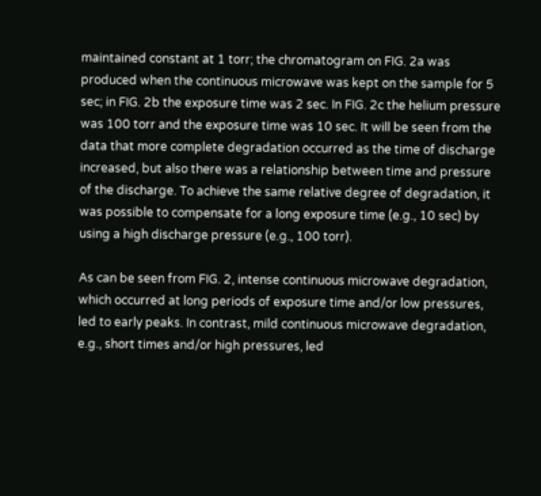maintained constant at 1 torr; the chromatogram on FIG. 2a was produced when the continuous microwave was kept on the sample for 5 sec; in FIG. 2b the exposure time was 2 sec. In FIG. 2c the helium pressure was 100 torr and the exposure time was 10 sec. It will be seen from the data that more complete degradation occurred as the time of discharge increased, but also there was a relationship between time and pressure of the discharge. To achieve the same relative degree of degradation, it was possible to compensate for a long exposure time (e.g., 10 sec) by using a high discharge pressure (e.g., 100 torr).

As can be seen from FIG. 2, intense continuous microwave degradation, which occurred at long periods of exposure time and/or low pressures, led to early peaks. In contrast, mild continuous microwave degradation, e.g., short times and/or high pressures, led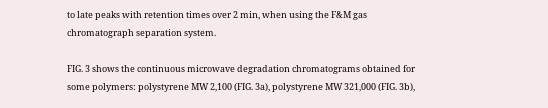to late peaks with retention times over 2 min, when using the F&M gas chromatograph separation system.

FIG. 3 shows the continuous microwave degradation chromatograms obtained for some polymers: polystyrene MW 2,100 (FIG. 3a), polystyrene MW 321,000 (FIG. 3b),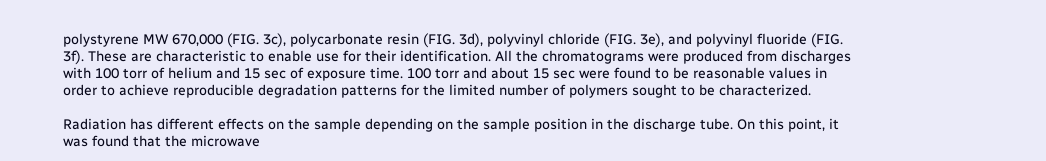polystyrene MW 670,000 (FIG. 3c), polycarbonate resin (FIG. 3d), polyvinyl chloride (FIG. 3e), and polyvinyl fluoride (FIG. 3f). These are characteristic to enable use for their identification. All the chromatograms were produced from discharges with 100 torr of helium and 15 sec of exposure time. 100 torr and about 15 sec were found to be reasonable values in order to achieve reproducible degradation patterns for the limited number of polymers sought to be characterized.

Radiation has different effects on the sample depending on the sample position in the discharge tube. On this point, it was found that the microwave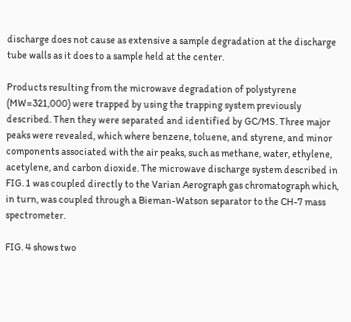discharge does not cause as extensive a sample degradation at the discharge tube walls as it does to a sample held at the center.

Products resulting from the microwave degradation of polystyrene (MW=321,000) were trapped by using the trapping system previously described. Then they were separated and identified by GC/MS. Three major peaks were revealed, which where benzene, toluene, and styrene, and minor components associated with the air peaks, such as methane, water, ethylene, acetylene, and carbon dioxide. The microwave discharge system described in FIG. 1 was coupled directly to the Varian Aerograph gas chromatograph which, in turn, was coupled through a Bieman-Watson separator to the CH-7 mass spectrometer.

FIG. 4 shows two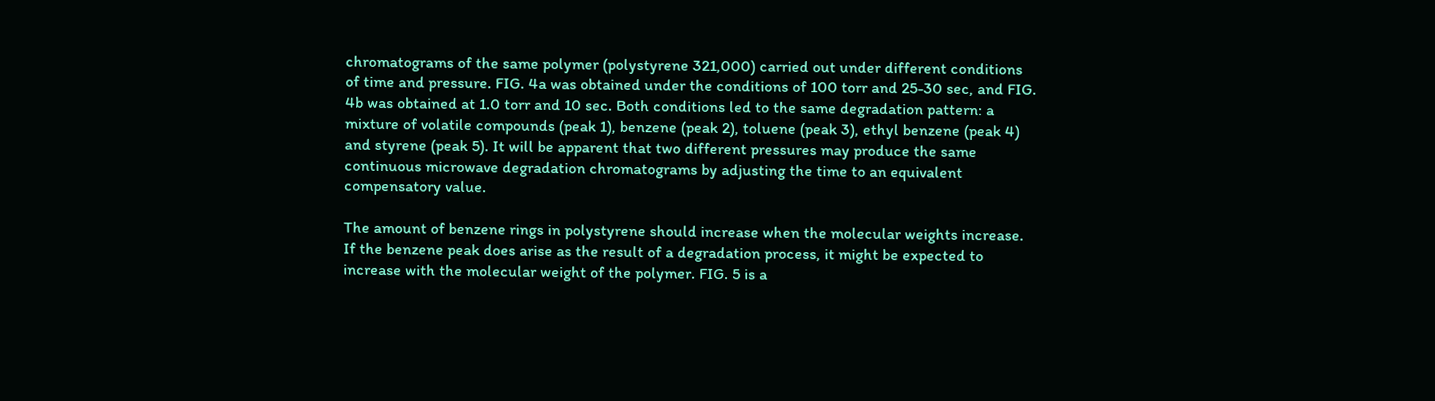chromatograms of the same polymer (polystyrene 321,000) carried out under different conditions of time and pressure. FIG. 4a was obtained under the conditions of 100 torr and 25-30 sec, and FIG. 4b was obtained at 1.0 torr and 10 sec. Both conditions led to the same degradation pattern: a mixture of volatile compounds (peak 1), benzene (peak 2), toluene (peak 3), ethyl benzene (peak 4) and styrene (peak 5). It will be apparent that two different pressures may produce the same continuous microwave degradation chromatograms by adjusting the time to an equivalent compensatory value.

The amount of benzene rings in polystyrene should increase when the molecular weights increase. If the benzene peak does arise as the result of a degradation process, it might be expected to increase with the molecular weight of the polymer. FIG. 5 is a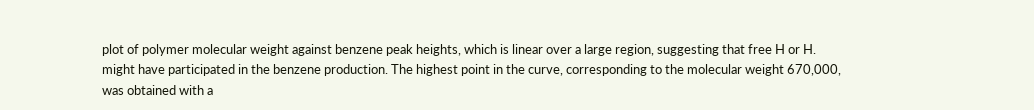plot of polymer molecular weight against benzene peak heights, which is linear over a large region, suggesting that free H or H. might have participated in the benzene production. The highest point in the curve, corresponding to the molecular weight 670,000, was obtained with a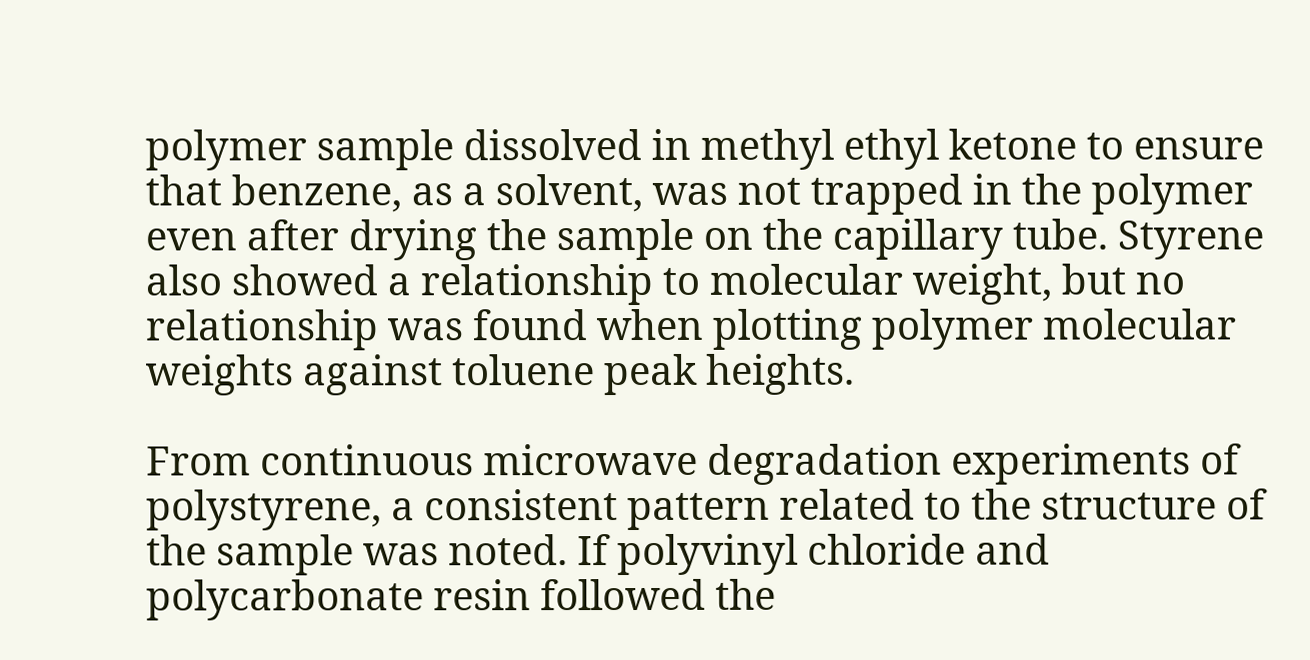polymer sample dissolved in methyl ethyl ketone to ensure that benzene, as a solvent, was not trapped in the polymer even after drying the sample on the capillary tube. Styrene also showed a relationship to molecular weight, but no relationship was found when plotting polymer molecular weights against toluene peak heights.

From continuous microwave degradation experiments of polystyrene, a consistent pattern related to the structure of the sample was noted. If polyvinyl chloride and polycarbonate resin followed the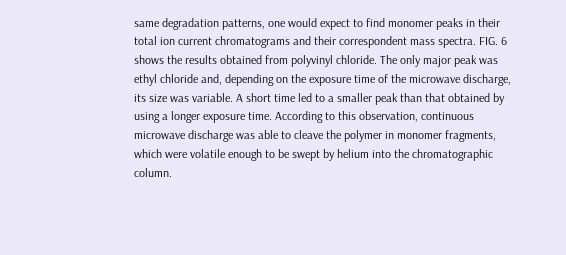same degradation patterns, one would expect to find monomer peaks in their total ion current chromatograms and their correspondent mass spectra. FIG. 6 shows the results obtained from polyvinyl chloride. The only major peak was ethyl chloride and, depending on the exposure time of the microwave discharge, its size was variable. A short time led to a smaller peak than that obtained by using a longer exposure time. According to this observation, continuous microwave discharge was able to cleave the polymer in monomer fragments, which were volatile enough to be swept by helium into the chromatographic column.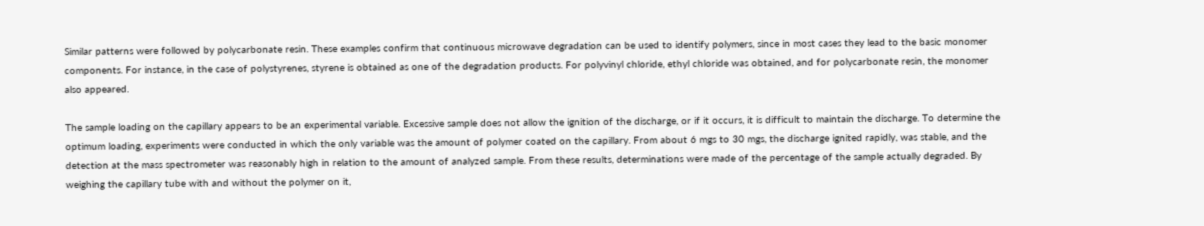Similar patterns were followed by polycarbonate resin. These examples confirm that continuous microwave degradation can be used to identify polymers, since in most cases they lead to the basic monomer components. For instance, in the case of polystyrenes, styrene is obtained as one of the degradation products. For polyvinyl chloride, ethyl chloride was obtained, and for polycarbonate resin, the monomer also appeared.

The sample loading on the capillary appears to be an experimental variable. Excessive sample does not allow the ignition of the discharge, or if it occurs, it is difficult to maintain the discharge. To determine the optimum loading, experiments were conducted in which the only variable was the amount of polymer coated on the capillary. From about 6 mgs to 30 mgs, the discharge ignited rapidly, was stable, and the detection at the mass spectrometer was reasonably high in relation to the amount of analyzed sample. From these results, determinations were made of the percentage of the sample actually degraded. By weighing the capillary tube with and without the polymer on it,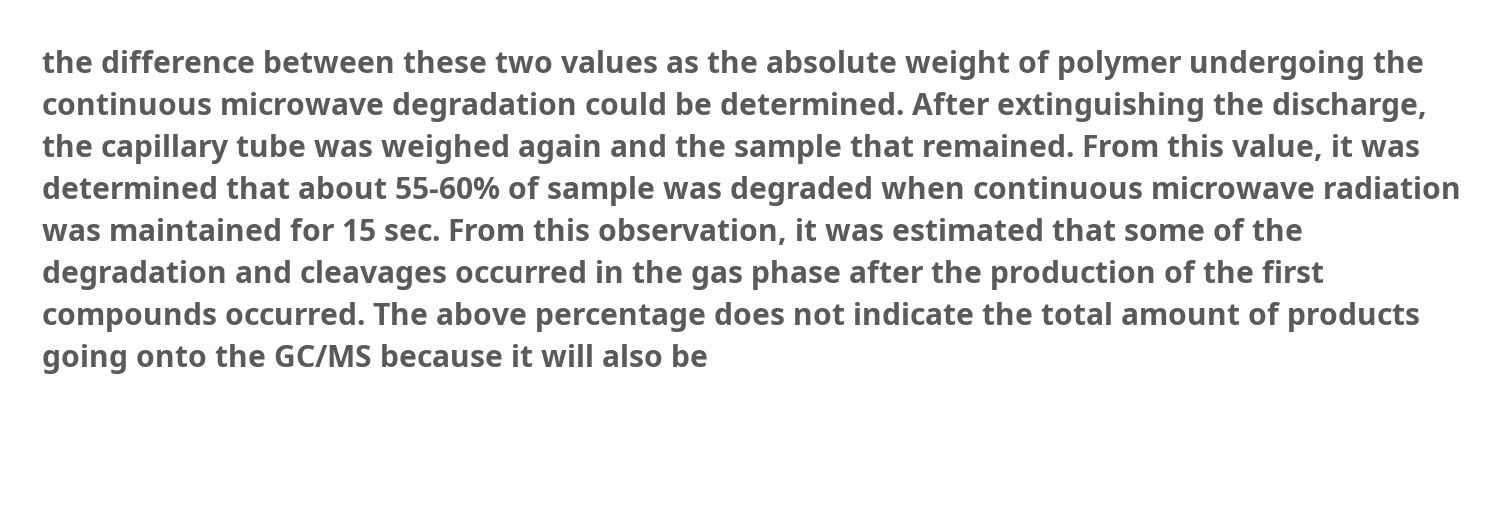the difference between these two values as the absolute weight of polymer undergoing the continuous microwave degradation could be determined. After extinguishing the discharge, the capillary tube was weighed again and the sample that remained. From this value, it was determined that about 55-60% of sample was degraded when continuous microwave radiation was maintained for 15 sec. From this observation, it was estimated that some of the degradation and cleavages occurred in the gas phase after the production of the first compounds occurred. The above percentage does not indicate the total amount of products going onto the GC/MS because it will also be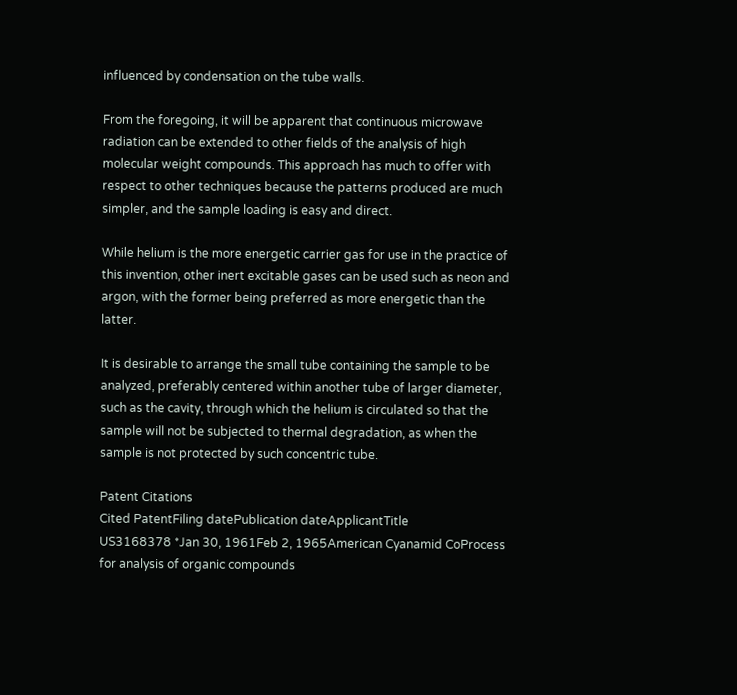influenced by condensation on the tube walls.

From the foregoing, it will be apparent that continuous microwave radiation can be extended to other fields of the analysis of high molecular weight compounds. This approach has much to offer with respect to other techniques because the patterns produced are much simpler, and the sample loading is easy and direct.

While helium is the more energetic carrier gas for use in the practice of this invention, other inert excitable gases can be used such as neon and argon, with the former being preferred as more energetic than the latter.

It is desirable to arrange the small tube containing the sample to be analyzed, preferably centered within another tube of larger diameter, such as the cavity, through which the helium is circulated so that the sample will not be subjected to thermal degradation, as when the sample is not protected by such concentric tube.

Patent Citations
Cited PatentFiling datePublication dateApplicantTitle
US3168378 *Jan 30, 1961Feb 2, 1965American Cyanamid CoProcess for analysis of organic compounds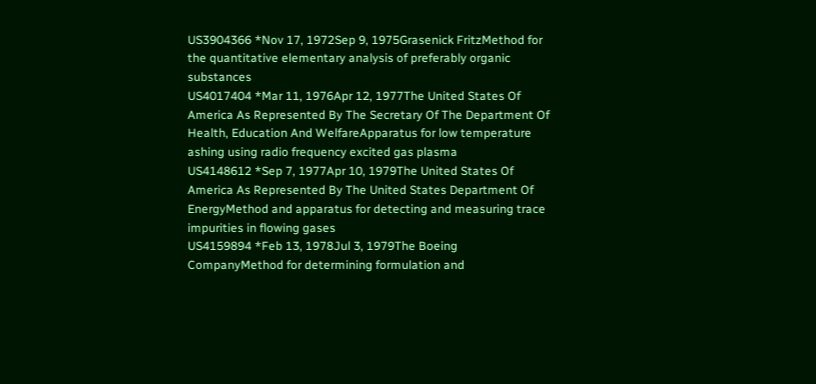US3904366 *Nov 17, 1972Sep 9, 1975Grasenick FritzMethod for the quantitative elementary analysis of preferably organic substances
US4017404 *Mar 11, 1976Apr 12, 1977The United States Of America As Represented By The Secretary Of The Department Of Health, Education And WelfareApparatus for low temperature ashing using radio frequency excited gas plasma
US4148612 *Sep 7, 1977Apr 10, 1979The United States Of America As Represented By The United States Department Of EnergyMethod and apparatus for detecting and measuring trace impurities in flowing gases
US4159894 *Feb 13, 1978Jul 3, 1979The Boeing CompanyMethod for determining formulation and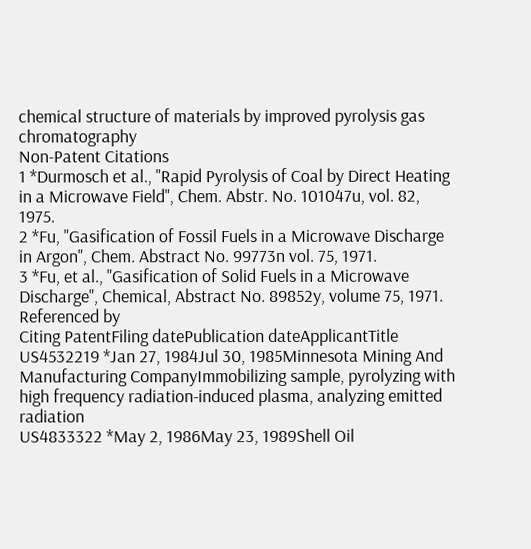chemical structure of materials by improved pyrolysis gas chromatography
Non-Patent Citations
1 *Durmosch et al., "Rapid Pyrolysis of Coal by Direct Heating in a Microwave Field", Chem. Abstr. No. 101047u, vol. 82, 1975.
2 *Fu, "Gasification of Fossil Fuels in a Microwave Discharge in Argon", Chem. Abstract No. 99773n vol. 75, 1971.
3 *Fu, et al., "Gasification of Solid Fuels in a Microwave Discharge", Chemical, Abstract No. 89852y, volume 75, 1971.
Referenced by
Citing PatentFiling datePublication dateApplicantTitle
US4532219 *Jan 27, 1984Jul 30, 1985Minnesota Mining And Manufacturing CompanyImmobilizing sample, pyrolyzing with high frequency radiation-induced plasma, analyzing emitted radiation
US4833322 *May 2, 1986May 23, 1989Shell Oil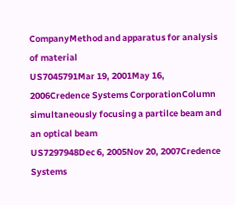CompanyMethod and apparatus for analysis of material
US7045791Mar 19, 2001May 16, 2006Credence Systems CorporationColumn simultaneously focusing a partilce beam and an optical beam
US7297948Dec 6, 2005Nov 20, 2007Credence Systems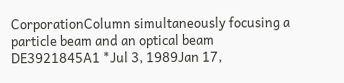CorporationColumn simultaneously focusing a particle beam and an optical beam
DE3921845A1 *Jul 3, 1989Jan 17,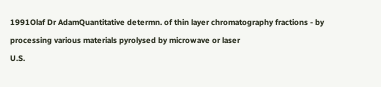1991Olaf Dr AdamQuantitative determn. of thin layer chromatography fractions - by processing various materials pyrolysed by microwave or laser
U.S.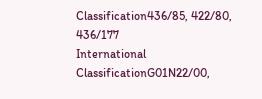Classification436/85, 422/80, 436/177
International ClassificationG01N22/00,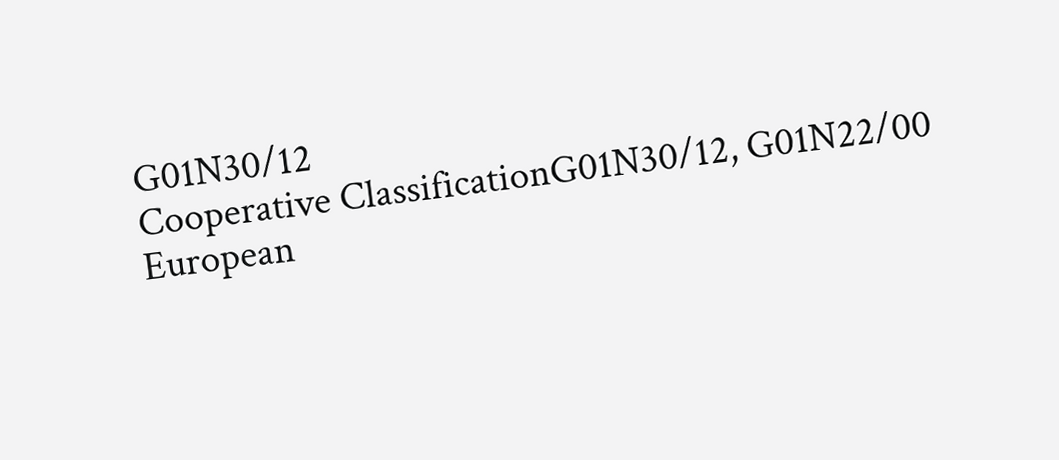G01N30/12
Cooperative ClassificationG01N30/12, G01N22/00
European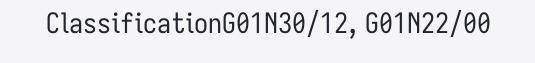ClassificationG01N30/12, G01N22/00